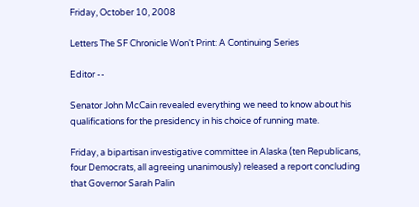Friday, October 10, 2008

Letters The SF Chronicle Won't Print: A Continuing Series

Editor --

Senator John McCain revealed everything we need to know about his qualifications for the presidency in his choice of running mate.

Friday, a bipartisan investigative committee in Alaska (ten Republicans, four Democrats, all agreeing unanimously) released a report concluding that Governor Sarah Palin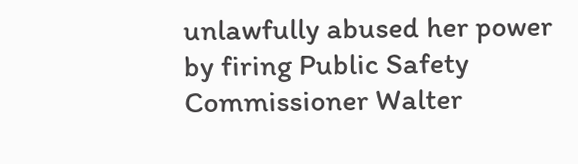unlawfully abused her power by firing Public Safety Commissioner Walter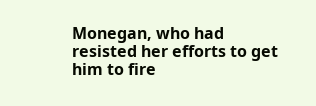Monegan, who had resisted her efforts to get him to fire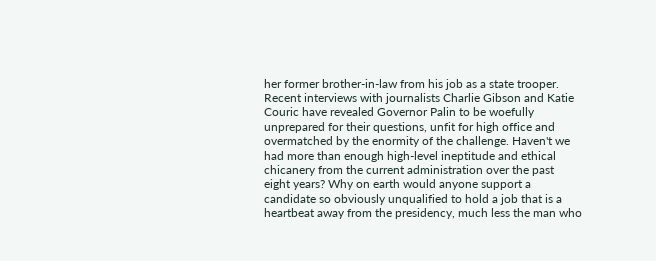her former brother-in-law from his job as a state trooper. Recent interviews with journalists Charlie Gibson and Katie Couric have revealed Governor Palin to be woefully unprepared for their questions, unfit for high office and overmatched by the enormity of the challenge. Haven't we had more than enough high-level ineptitude and ethical chicanery from the current administration over the past eight years? Why on earth would anyone support a candidate so obviously unqualified to hold a job that is a heartbeat away from the presidency, much less the man who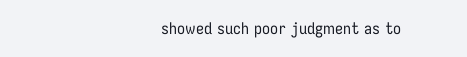showed such poor judgment as to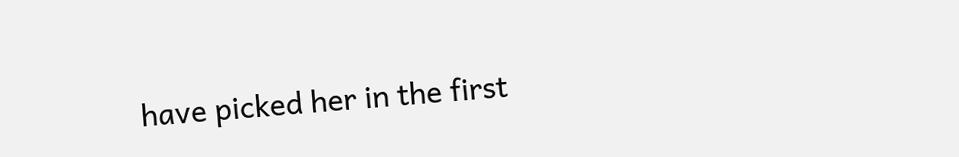have picked her in the first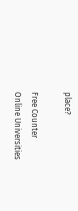place?

Free Counter
Online Universities